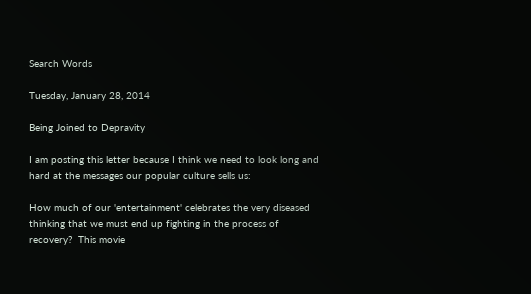Search Words

Tuesday, January 28, 2014

Being Joined to Depravity

I am posting this letter because I think we need to look long and hard at the messages our popular culture sells us:

How much of our 'entertainment' celebrates the very diseased thinking that we must end up fighting in the process of recovery?  This movie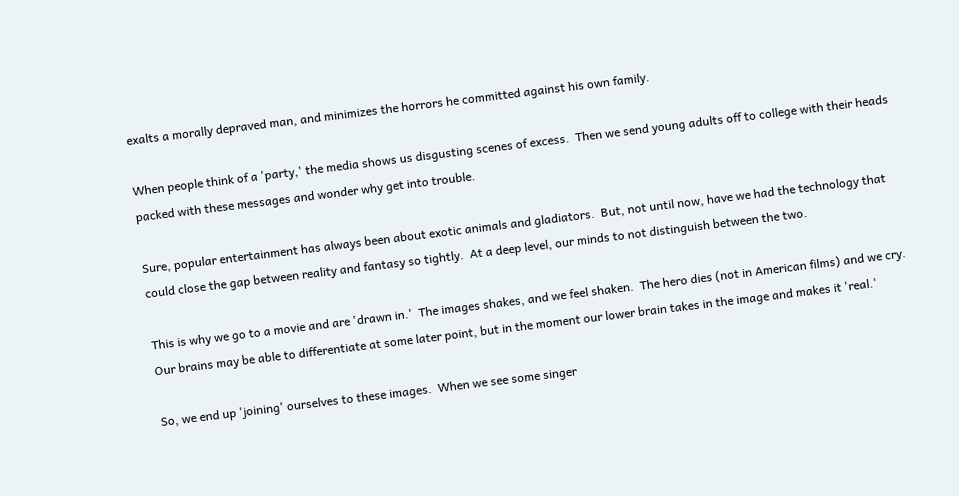exalts a morally depraved man, and minimizes the horrors he committed against his own family.

When people think of a 'party,' the media shows us disgusting scenes of excess.  Then we send young adults off to college with their heads packed with these messages and wonder why get into trouble.

Sure, popular entertainment has always been about exotic animals and gladiators.  But, not until now, have we had the technology that could close the gap between reality and fantasy so tightly.  At a deep level, our minds to not distinguish between the two.

This is why we go to a movie and are 'drawn in.'  The images shakes, and we feel shaken.  The hero dies (not in American films) and we cry.  Our brains may be able to differentiate at some later point, but in the moment our lower brain takes in the image and makes it 'real.'

So, we end up 'joining' ourselves to these images.  When we see some singer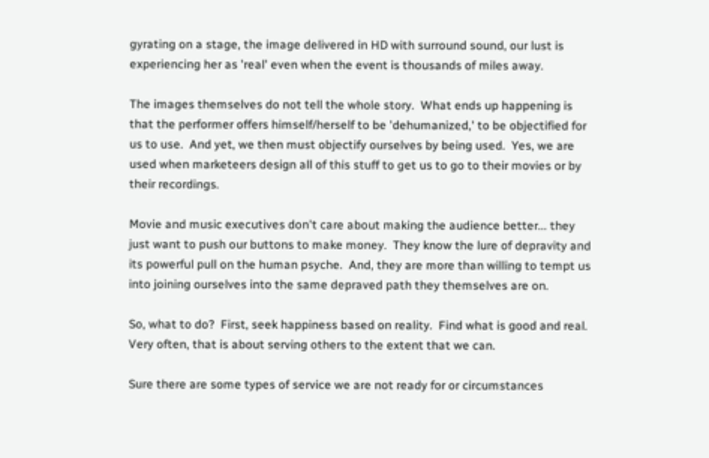gyrating on a stage, the image delivered in HD with surround sound, our lust is experiencing her as 'real' even when the event is thousands of miles away.

The images themselves do not tell the whole story.  What ends up happening is that the performer offers himself/herself to be 'dehumanized,' to be objectified for us to use.  And yet, we then must objectify ourselves by being used.  Yes, we are used when marketeers design all of this stuff to get us to go to their movies or by their recordings.

Movie and music executives don't care about making the audience better... they just want to push our buttons to make money.  They know the lure of depravity and its powerful pull on the human psyche.  And, they are more than willing to tempt us into joining ourselves into the same depraved path they themselves are on.

So, what to do?  First, seek happiness based on reality.  Find what is good and real.  Very often, that is about serving others to the extent that we can.

Sure there are some types of service we are not ready for or circumstances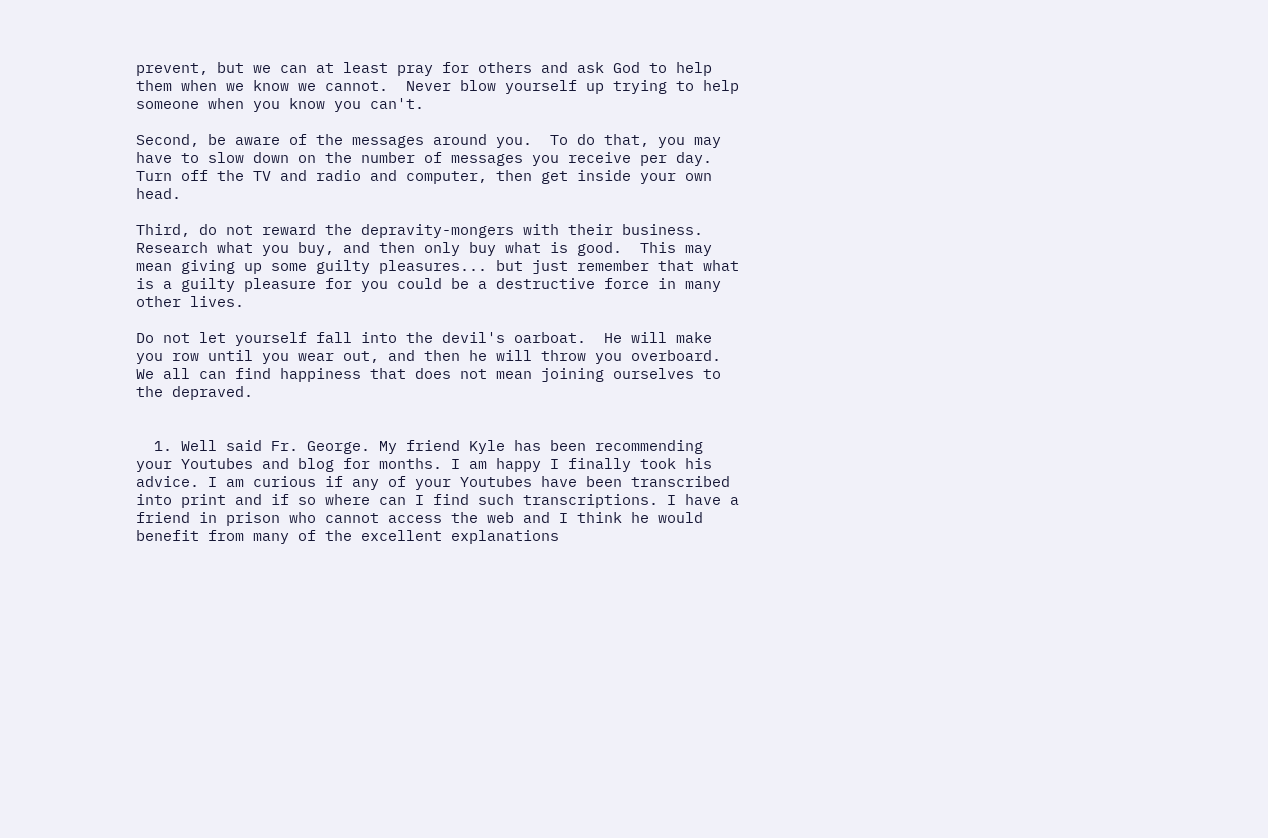prevent, but we can at least pray for others and ask God to help them when we know we cannot.  Never blow yourself up trying to help someone when you know you can't.

Second, be aware of the messages around you.  To do that, you may have to slow down on the number of messages you receive per day.  Turn off the TV and radio and computer, then get inside your own head.

Third, do not reward the depravity-mongers with their business.  Research what you buy, and then only buy what is good.  This may mean giving up some guilty pleasures... but just remember that what is a guilty pleasure for you could be a destructive force in many other lives.

Do not let yourself fall into the devil's oarboat.  He will make you row until you wear out, and then he will throw you overboard.  We all can find happiness that does not mean joining ourselves to the depraved.


  1. Well said Fr. George. My friend Kyle has been recommending your Youtubes and blog for months. I am happy I finally took his advice. I am curious if any of your Youtubes have been transcribed into print and if so where can I find such transcriptions. I have a friend in prison who cannot access the web and I think he would benefit from many of the excellent explanations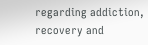regarding addiction, recovery and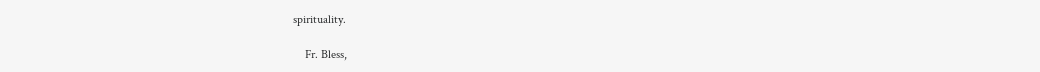spirituality.

    Fr. Bless,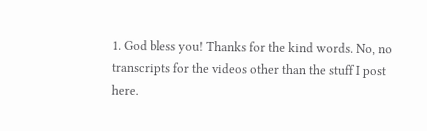1. God bless you! Thanks for the kind words. No, no transcripts for the videos other than the stuff I post here.